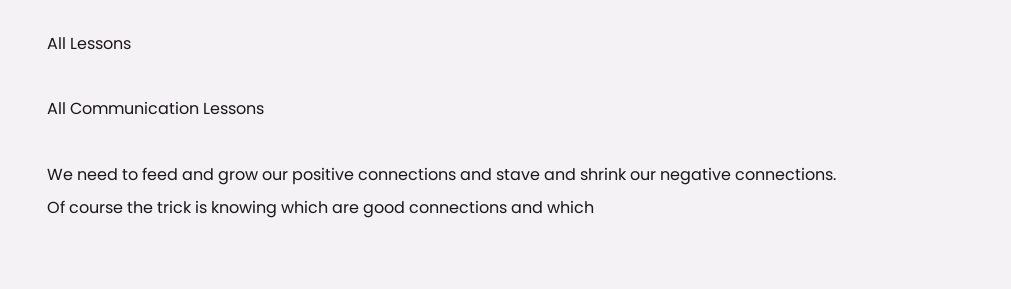All Lessons

All Communication Lessons

We need to feed and grow our positive connections and stave and shrink our negative connections.  Of course the trick is knowing which are good connections and which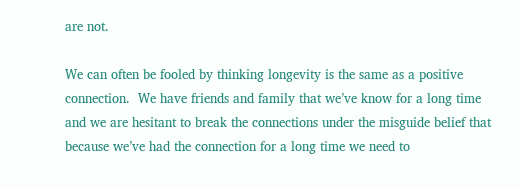are not.

We can often be fooled by thinking longevity is the same as a positive connection.  We have friends and family that we’ve know for a long time and we are hesitant to break the connections under the misguide belief that because we’ve had the connection for a long time we need to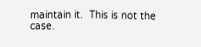maintain it.  This is not the case.